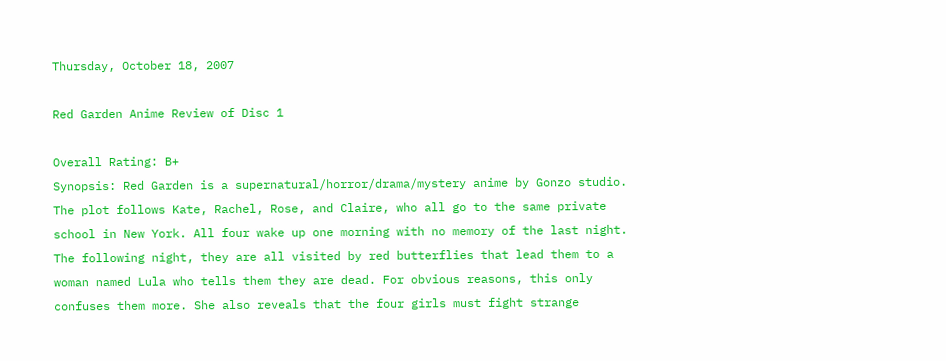Thursday, October 18, 2007

Red Garden Anime Review of Disc 1

Overall Rating: B+
Synopsis: Red Garden is a supernatural/horror/drama/mystery anime by Gonzo studio. The plot follows Kate, Rachel, Rose, and Claire, who all go to the same private school in New York. All four wake up one morning with no memory of the last night. The following night, they are all visited by red butterflies that lead them to a woman named Lula who tells them they are dead. For obvious reasons, this only confuses them more. She also reveals that the four girls must fight strange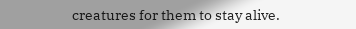creatures for them to stay alive.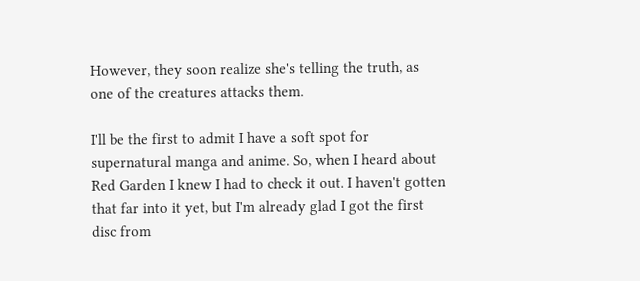However, they soon realize she's telling the truth, as one of the creatures attacks them.

I'll be the first to admit I have a soft spot for supernatural manga and anime. So, when I heard about Red Garden I knew I had to check it out. I haven't gotten that far into it yet, but I'm already glad I got the first disc from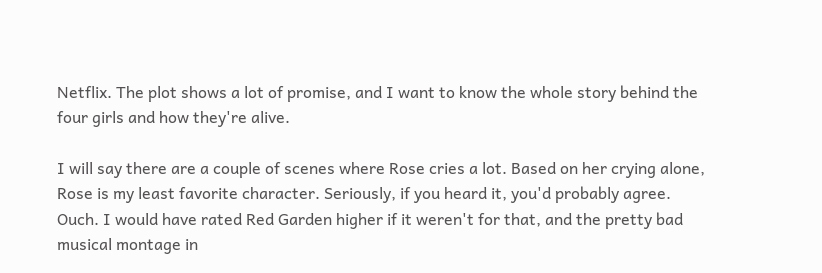Netflix. The plot shows a lot of promise, and I want to know the whole story behind the four girls and how they're alive.

I will say there are a couple of scenes where Rose cries a lot. Based on her crying alone, Rose is my least favorite character. Seriously, if you heard it, you'd probably agree. Ouch. I would have rated Red Garden higher if it weren't for that, and the pretty bad musical montage in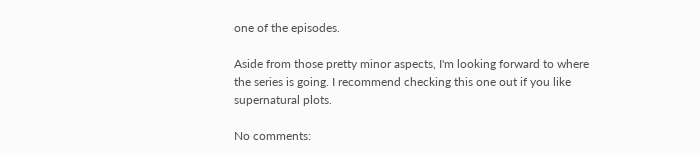one of the episodes.

Aside from those pretty minor aspects, I'm looking forward to where the series is going. I recommend checking this one out if you like supernatural plots.

No comments: